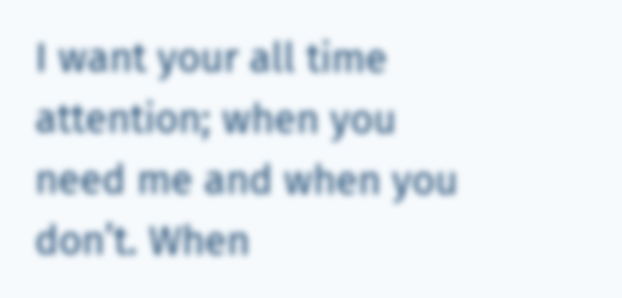I want your all time attention; when you need me and when you don’t. When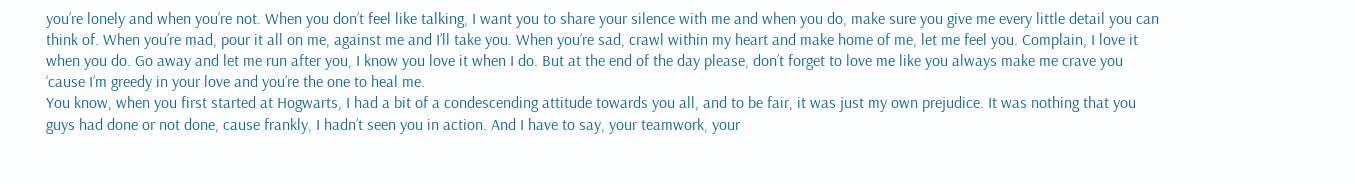you’re lonely and when you’re not. When you don’t feel like talking, I want you to share your silence with me and when you do, make sure you give me every little detail you can think of. When you’re mad, pour it all on me, against me and I’ll take you. When you’re sad, crawl within my heart and make home of me, let me feel you. Complain, I love it when you do. Go away and let me run after you, I know you love it when I do. But at the end of the day please, don’t forget to love me like you always make me crave you ‘cause I’m greedy in your love and you’re the one to heal me.
You know, when you first started at Hogwarts, I had a bit of a condescending attitude towards you all, and to be fair, it was just my own prejudice. It was nothing that you guys had done or not done, cause frankly, I hadn’t seen you in action. And I have to say, your teamwork, your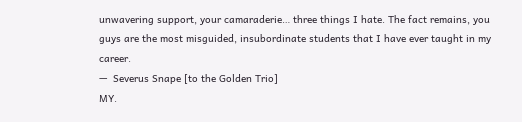unwavering support, your camaraderie… three things I hate. The fact remains, you guys are the most misguided, insubordinate students that I have ever taught in my career.
—  Severus Snape [to the Golden Trio]
MY.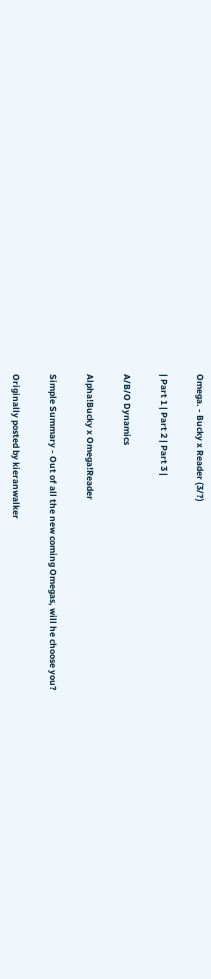Omega. - Bucky x Reader (3/?)

| Part 1 | Part 2 | Part 3 |

A/B/O Dynamics

Alpha!Bucky x Omega!Reader

Simple Summary - Out of all the new coming Omegas, will he choose you?

Originally posted by kieranwalker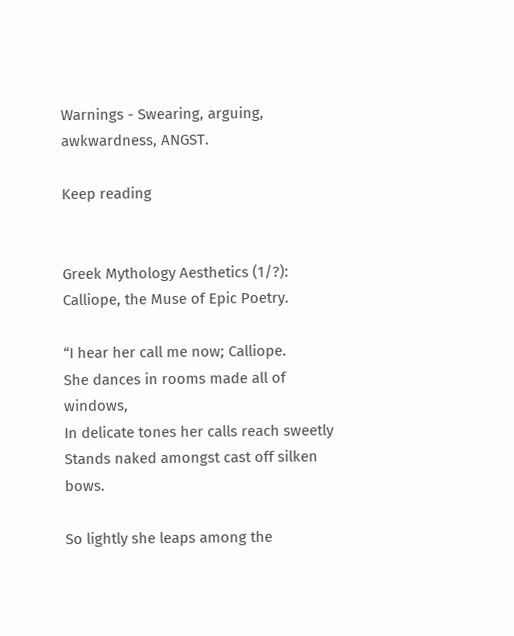Warnings - Swearing, arguing, awkwardness, ANGST.

Keep reading


Greek Mythology Aesthetics (1/?): Calliope, the Muse of Epic Poetry.

“I hear her call me now; Calliope.
She dances in rooms made all of windows,
In delicate tones her calls reach sweetly
Stands naked amongst cast off silken bows.

So lightly she leaps among the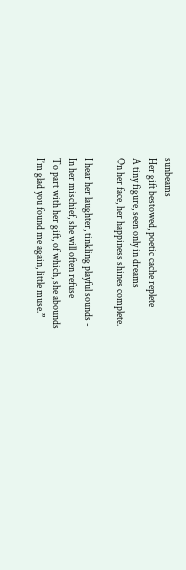sunbeams
Her gift bestowed, poetic cache replete
A tiny figure, seen only in dreams
On her face, her happiness shines complete.

I hear her laughter, tinkling playful sounds -
In her mischief, she will often refuse
To part with her gift, of which, she abounds
I’m glad you found me again, little muse.”